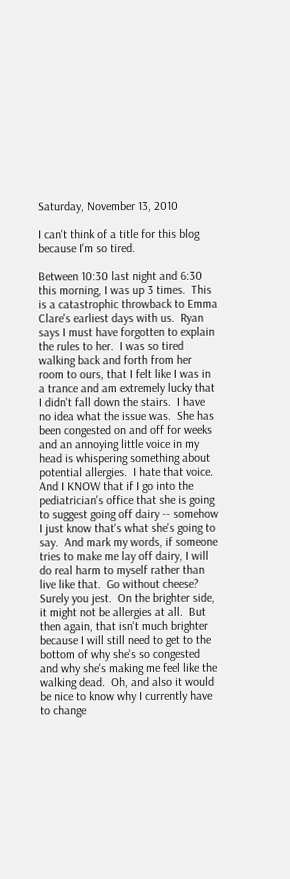Saturday, November 13, 2010

I can't think of a title for this blog because I'm so tired.

Between 10:30 last night and 6:30 this morning, I was up 3 times.  This is a catastrophic throwback to Emma Clare's earliest days with us.  Ryan says I must have forgotten to explain the rules to her.  I was so tired walking back and forth from her room to ours, that I felt like I was in a trance and am extremely lucky that I didn't fall down the stairs.  I have no idea what the issue was.  She has been congested on and off for weeks and an annoying little voice in my head is whispering something about potential allergies.  I hate that voice.  And I KNOW that if I go into the pediatrician's office that she is going to suggest going off dairy -- somehow I just know that's what she's going to say.  And mark my words, if someone tries to make me lay off dairy, I will do real harm to myself rather than live like that.  Go without cheese?  Surely you jest.  On the brighter side, it might not be allergies at all.  But then again, that isn't much brighter because I will still need to get to the bottom of why she's so congested and why she's making me feel like the walking dead.  Oh, and also it would be nice to know why I currently have to change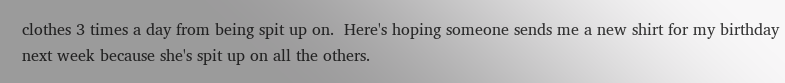clothes 3 times a day from being spit up on.  Here's hoping someone sends me a new shirt for my birthday next week because she's spit up on all the others.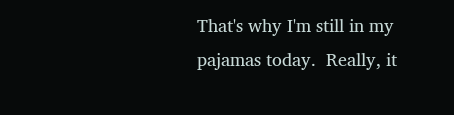That's why I'm still in my pajamas today.  Really, it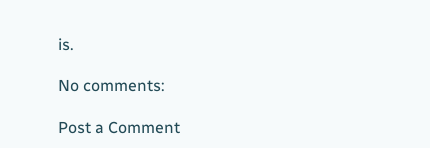is.

No comments:

Post a Comment